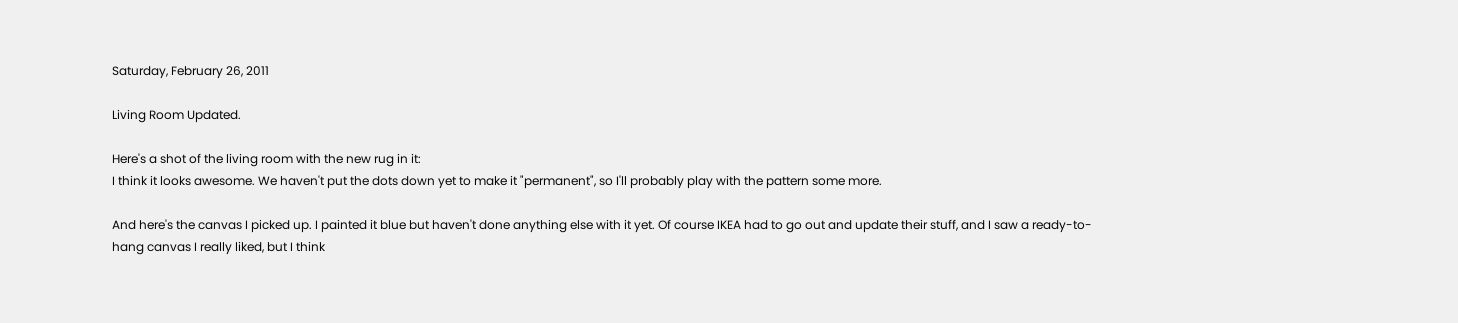Saturday, February 26, 2011

Living Room Updated.

Here's a shot of the living room with the new rug in it:
I think it looks awesome. We haven't put the dots down yet to make it "permanent", so I'll probably play with the pattern some more.

And here's the canvas I picked up. I painted it blue but haven't done anything else with it yet. Of course IKEA had to go out and update their stuff, and I saw a ready-to-hang canvas I really liked, but I think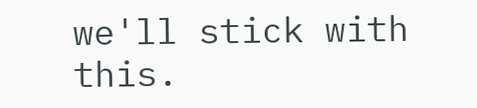we'll stick with this.